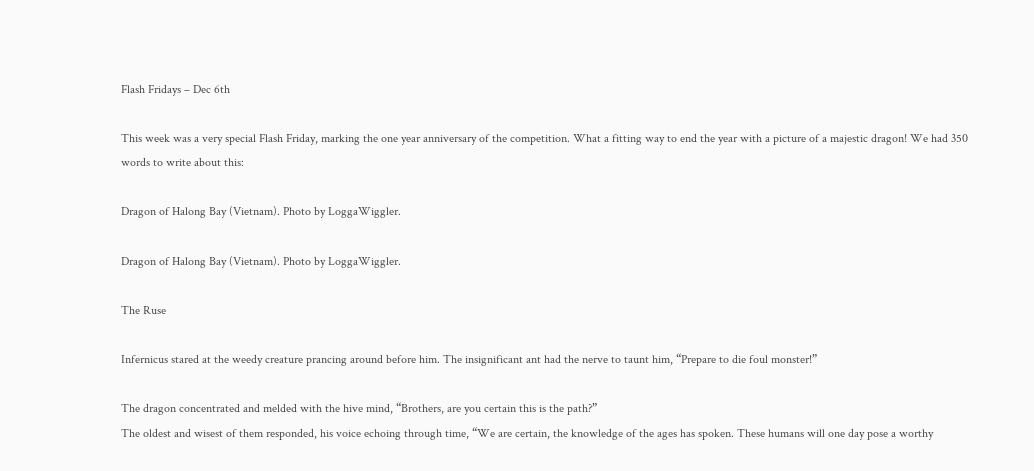Flash Fridays – Dec 6th

This week was a very special Flash Friday, marking the one year anniversary of the competition. What a fitting way to end the year with a picture of a majestic dragon! We had 350 words to write about this:

Dragon of Halong Bay (Vietnam). Photo by LoggaWiggler.

Dragon of Halong Bay (Vietnam). Photo by LoggaWiggler.

The Ruse

Infernicus stared at the weedy creature prancing around before him. The insignificant ant had the nerve to taunt him, “Prepare to die foul monster!”

The dragon concentrated and melded with the hive mind, “Brothers, are you certain this is the path?”
The oldest and wisest of them responded, his voice echoing through time, “We are certain, the knowledge of the ages has spoken. These humans will one day pose a worthy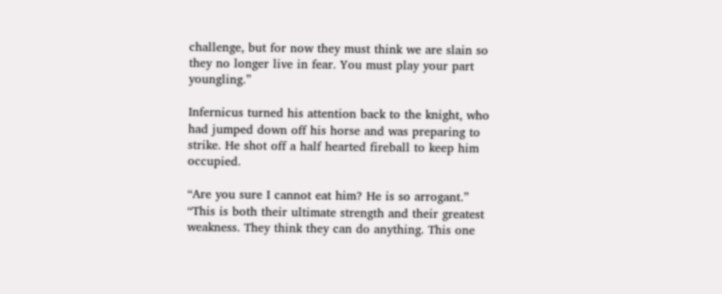challenge, but for now they must think we are slain so they no longer live in fear. You must play your part youngling.”

Infernicus turned his attention back to the knight, who had jumped down off his horse and was preparing to strike. He shot off a half hearted fireball to keep him occupied.

“Are you sure I cannot eat him? He is so arrogant.”
“This is both their ultimate strength and their greatest weakness. They think they can do anything. This one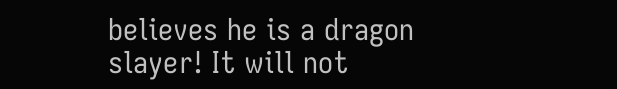believes he is a dragon slayer! It will not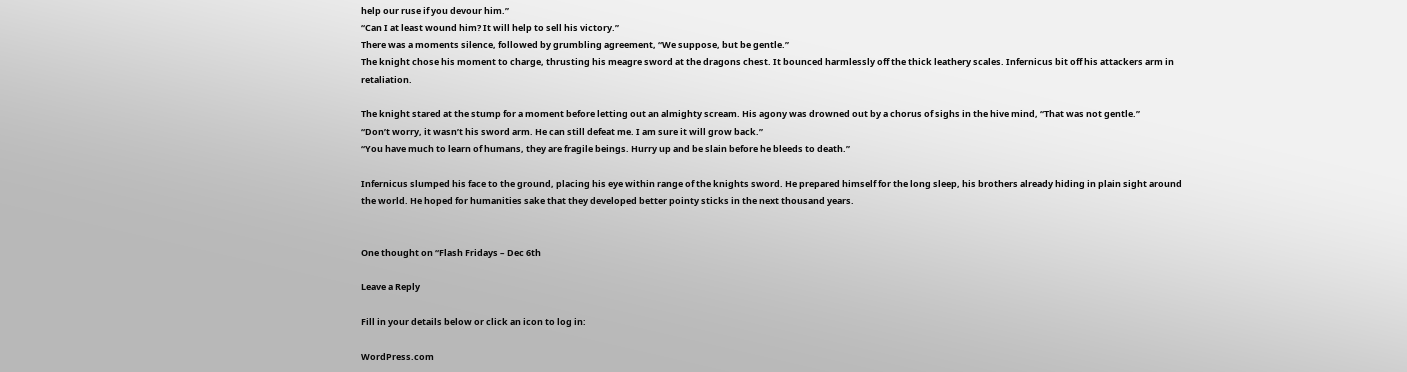help our ruse if you devour him.”
“Can I at least wound him? It will help to sell his victory.”
There was a moments silence, followed by grumbling agreement, “We suppose, but be gentle.”
The knight chose his moment to charge, thrusting his meagre sword at the dragons chest. It bounced harmlessly off the thick leathery scales. Infernicus bit off his attackers arm in retaliation.

The knight stared at the stump for a moment before letting out an almighty scream. His agony was drowned out by a chorus of sighs in the hive mind, “That was not gentle.”
“Don’t worry, it wasn’t his sword arm. He can still defeat me. I am sure it will grow back.”
“You have much to learn of humans, they are fragile beings. Hurry up and be slain before he bleeds to death.”

Infernicus slumped his face to the ground, placing his eye within range of the knights sword. He prepared himself for the long sleep, his brothers already hiding in plain sight around the world. He hoped for humanities sake that they developed better pointy sticks in the next thousand years.


One thought on “Flash Fridays – Dec 6th

Leave a Reply

Fill in your details below or click an icon to log in:

WordPress.com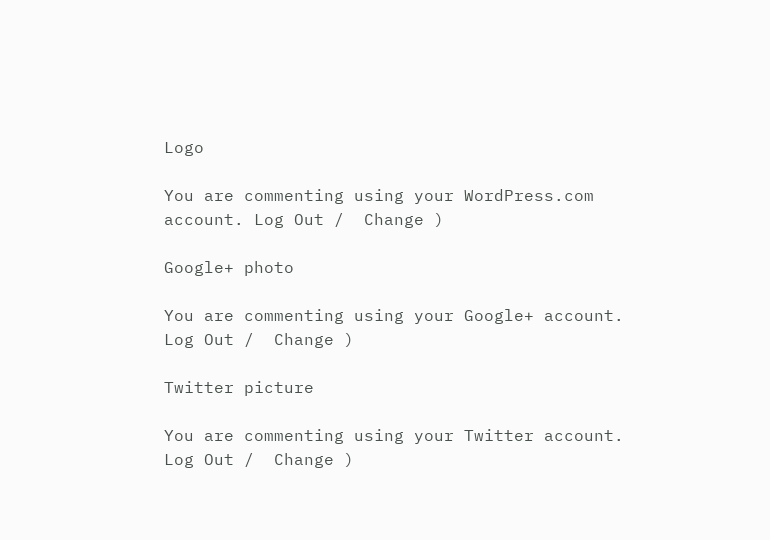Logo

You are commenting using your WordPress.com account. Log Out /  Change )

Google+ photo

You are commenting using your Google+ account. Log Out /  Change )

Twitter picture

You are commenting using your Twitter account. Log Out /  Change )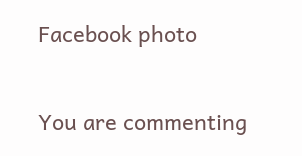Facebook photo

You are commenting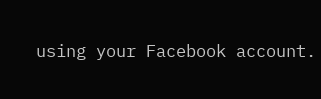using your Facebook account.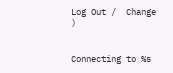Log Out /  Change )


Connecting to %s